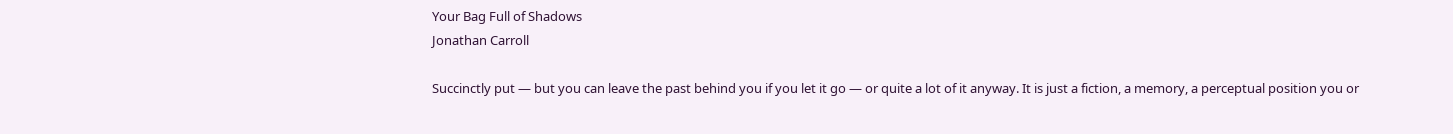Your Bag Full of Shadows
Jonathan Carroll

Succinctly put — but you can leave the past behind you if you let it go — or quite a lot of it anyway. It is just a fiction, a memory, a perceptual position you or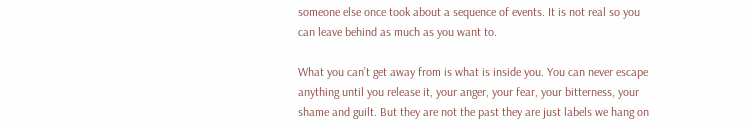someone else once took about a sequence of events. It is not real so you can leave behind as much as you want to.

What you can’t get away from is what is inside you. You can never escape anything until you release it, your anger, your fear, your bitterness, your shame and guilt. But they are not the past they are just labels we hang on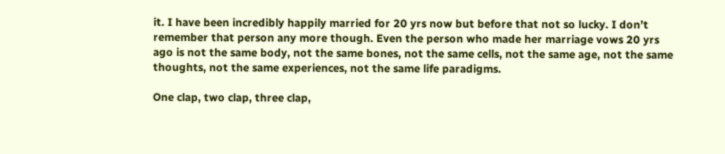it. I have been incredibly happily married for 20 yrs now but before that not so lucky. I don’t remember that person any more though. Even the person who made her marriage vows 20 yrs ago is not the same body, not the same bones, not the same cells, not the same age, not the same thoughts, not the same experiences, not the same life paradigms.

One clap, two clap, three clap,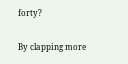forty?

By clapping more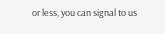or less, you can signal to us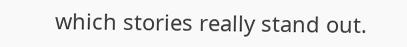which stories really stand out.